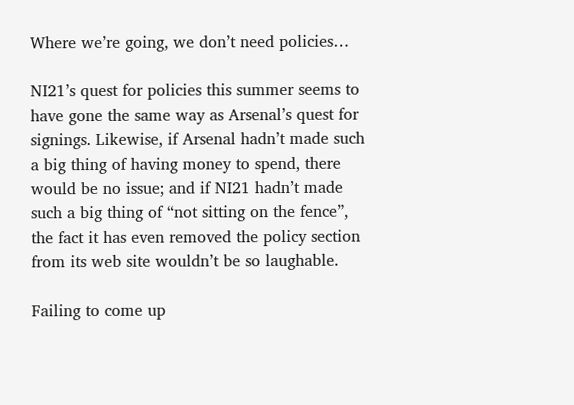Where we’re going, we don’t need policies…

NI21’s quest for policies this summer seems to have gone the same way as Arsenal’s quest for signings. Likewise, if Arsenal hadn’t made such a big thing of having money to spend, there would be no issue; and if NI21 hadn’t made such a big thing of “not sitting on the fence”, the fact it has even removed the policy section from its web site wouldn’t be so laughable.

Failing to come up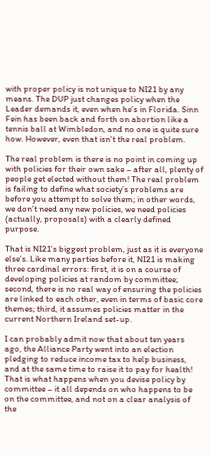with proper policy is not unique to NI21 by any means. The DUP just changes policy when the Leader demands it, even when he’s in Florida. Sinn Fein has been back and forth on abortion like a tennis ball at Wimbledon, and no one is quite sure how. However, even that isn’t the real problem.

The real problem is there is no point in coming up with policies for their own sake – after all, plenty of people get elected without them! The real problem is failing to define what society’s problems are before you attempt to solve them; in other words, we don’t need any new policies, we need policies (actually, proposals) with a clearly defined purpose.

That is NI21’s biggest problem, just as it is everyone else’s. Like many parties before it, NI21 is making three cardinal errors: first, it is on a course of developing policies at random by committee; second, there is no real way of ensuring the policies are linked to each other, even in terms of basic core themes; third, it assumes policies matter in the current Northern Ireland set-up.

I can probably admit now that about ten years ago, the Alliance Party went into an election pledging to reduce income tax to help business, and at the same time to raise it to pay for health! That is what happens when you devise policy by committee – it all depends on who happens to be on the committee, and not on a clear analysis of the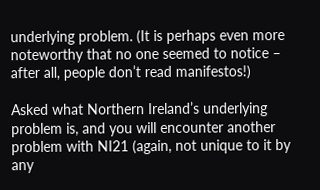underlying problem. (It is perhaps even more noteworthy that no one seemed to notice – after all, people don’t read manifestos!)

Asked what Northern Ireland’s underlying problem is, and you will encounter another problem with NI21 (again, not unique to it by any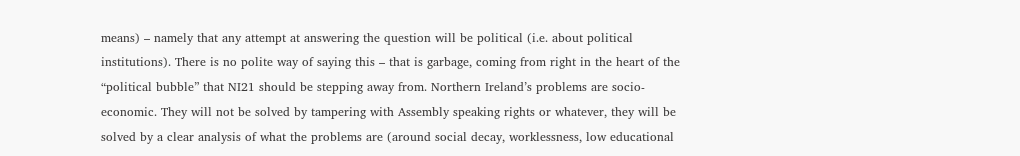means) – namely that any attempt at answering the question will be political (i.e. about political institutions). There is no polite way of saying this – that is garbage, coming from right in the heart of the “political bubble” that NI21 should be stepping away from. Northern Ireland’s problems are socio-economic. They will not be solved by tampering with Assembly speaking rights or whatever, they will be solved by a clear analysis of what the problems are (around social decay, worklessness, low educational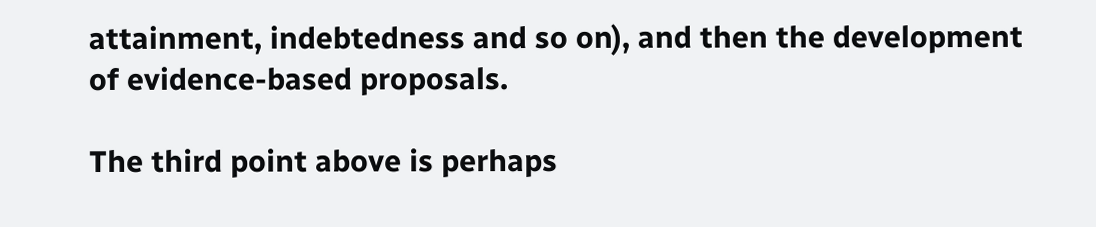attainment, indebtedness and so on), and then the development of evidence-based proposals.

The third point above is perhaps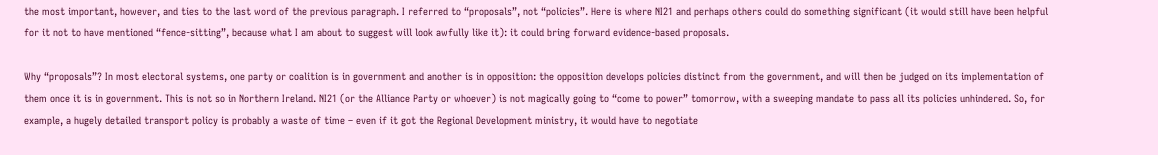the most important, however, and ties to the last word of the previous paragraph. I referred to “proposals”, not “policies”. Here is where NI21 and perhaps others could do something significant (it would still have been helpful for it not to have mentioned “fence-sitting”, because what I am about to suggest will look awfully like it): it could bring forward evidence-based proposals.

Why “proposals”? In most electoral systems, one party or coalition is in government and another is in opposition: the opposition develops policies distinct from the government, and will then be judged on its implementation of them once it is in government. This is not so in Northern Ireland. NI21 (or the Alliance Party or whoever) is not magically going to “come to power” tomorrow, with a sweeping mandate to pass all its policies unhindered. So, for example, a hugely detailed transport policy is probably a waste of time – even if it got the Regional Development ministry, it would have to negotiate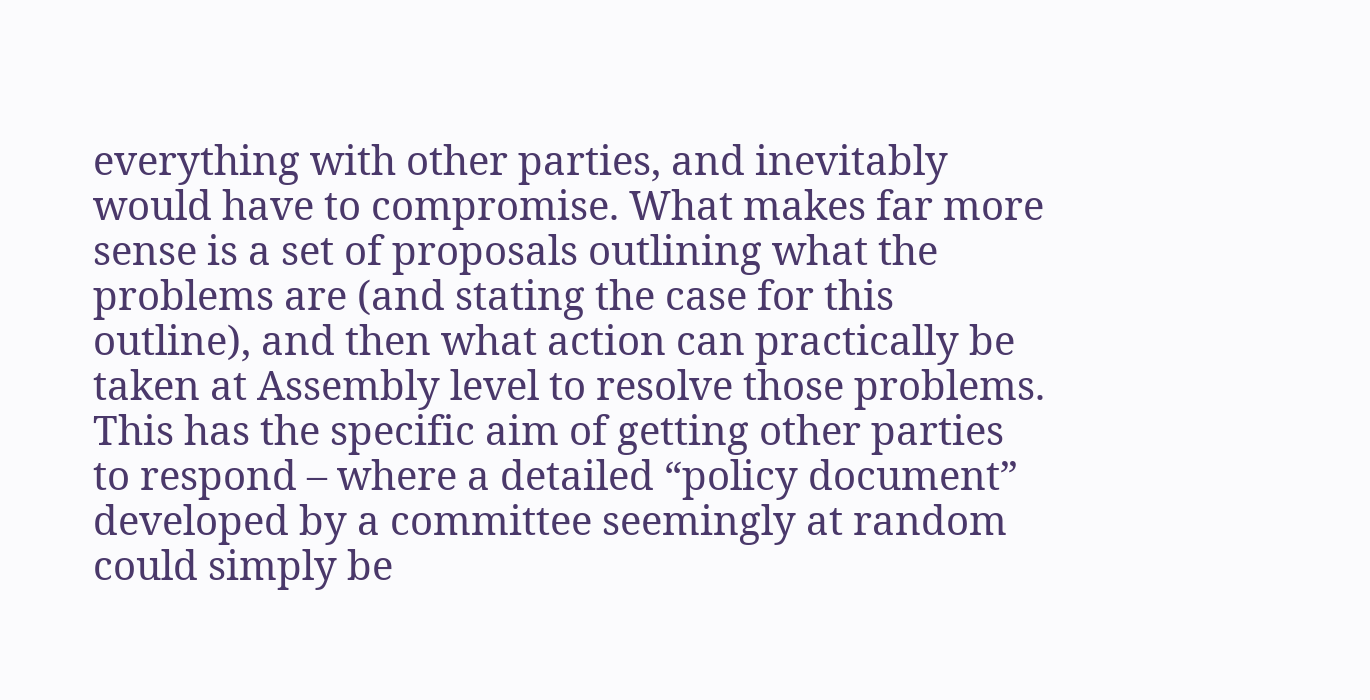everything with other parties, and inevitably would have to compromise. What makes far more sense is a set of proposals outlining what the problems are (and stating the case for this outline), and then what action can practically be taken at Assembly level to resolve those problems. This has the specific aim of getting other parties to respond – where a detailed “policy document” developed by a committee seemingly at random could simply be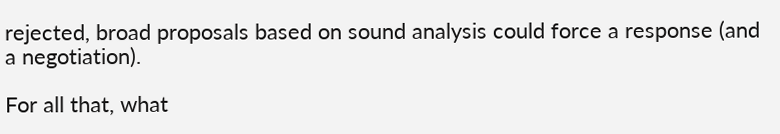rejected, broad proposals based on sound analysis could force a response (and a negotiation).

For all that, what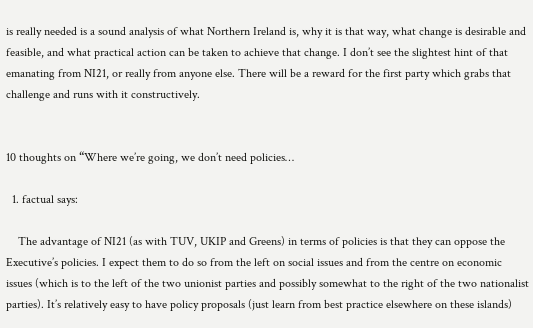is really needed is a sound analysis of what Northern Ireland is, why it is that way, what change is desirable and feasible, and what practical action can be taken to achieve that change. I don’t see the slightest hint of that emanating from NI21, or really from anyone else. There will be a reward for the first party which grabs that challenge and runs with it constructively.


10 thoughts on “Where we’re going, we don’t need policies…

  1. factual says:

    The advantage of NI21 (as with TUV, UKIP and Greens) in terms of policies is that they can oppose the Executive’s policies. I expect them to do so from the left on social issues and from the centre on economic issues (which is to the left of the two unionist parties and possibly somewhat to the right of the two nationalist parties). It’s relatively easy to have policy proposals (just learn from best practice elsewhere on these islands)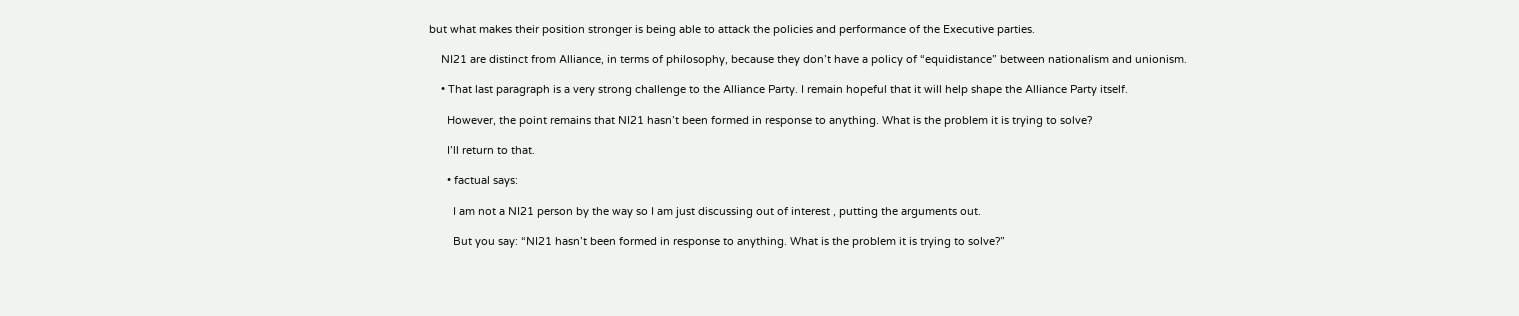but what makes their position stronger is being able to attack the policies and performance of the Executive parties.

    NI21 are distinct from Alliance, in terms of philosophy, because they don’t have a policy of “equidistance” between nationalism and unionism.

    • That last paragraph is a very strong challenge to the Alliance Party. I remain hopeful that it will help shape the Alliance Party itself.

      However, the point remains that NI21 hasn’t been formed in response to anything. What is the problem it is trying to solve?

      I’ll return to that.

      • factual says:

        I am not a NI21 person by the way so I am just discussing out of interest , putting the arguments out.

        But you say: “NI21 hasn’t been formed in response to anything. What is the problem it is trying to solve?”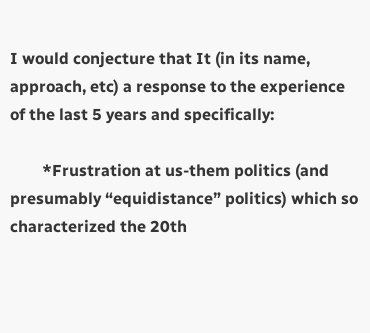I would conjecture that It (in its name, approach, etc) a response to the experience of the last 5 years and specifically:

        *Frustration at us-them politics (and presumably “equidistance” politics) which so characterized the 20th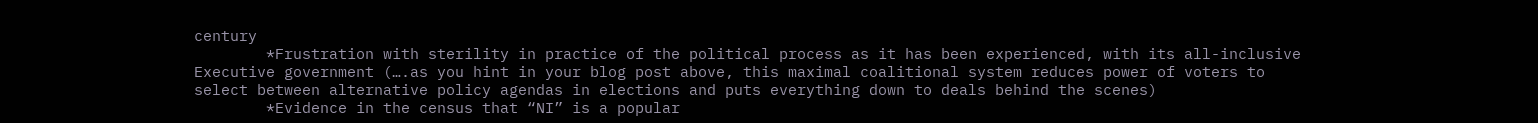century
        *Frustration with sterility in practice of the political process as it has been experienced, with its all-inclusive Executive government (….as you hint in your blog post above, this maximal coalitional system reduces power of voters to select between alternative policy agendas in elections and puts everything down to deals behind the scenes)
        *Evidence in the census that “NI” is a popular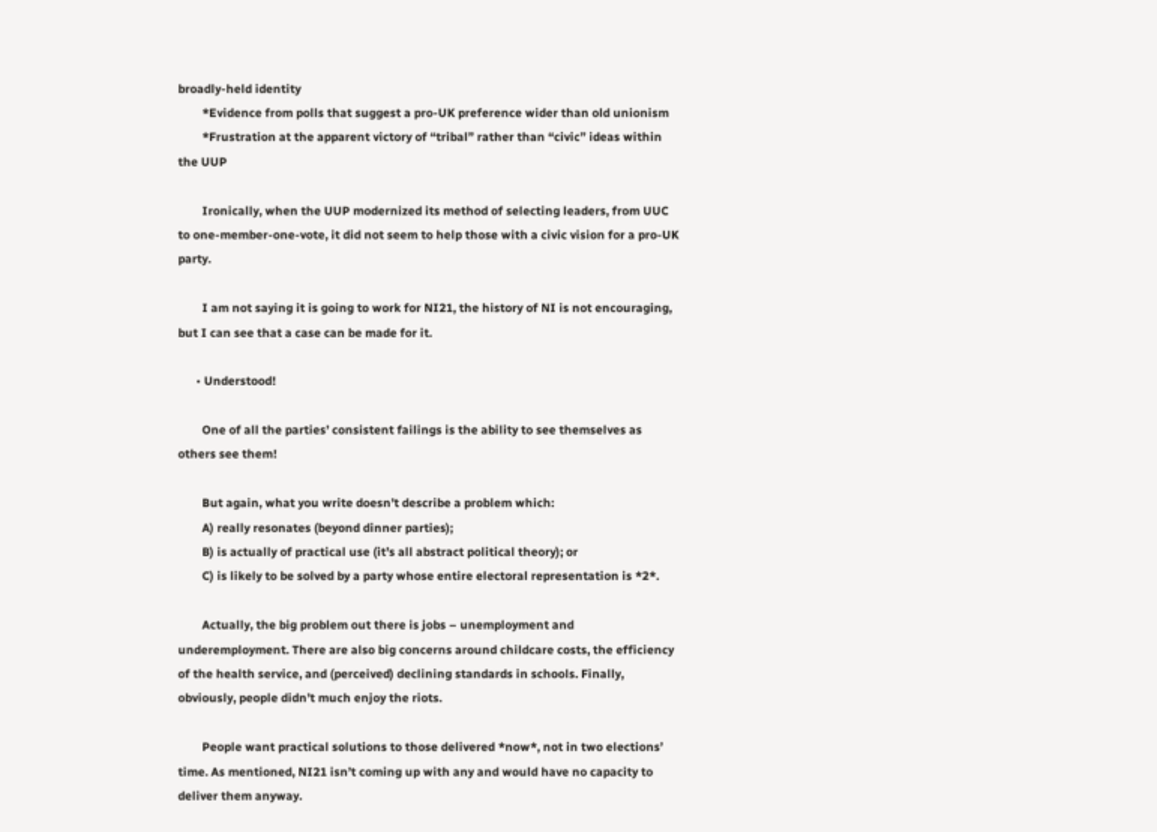broadly-held identity
        *Evidence from polls that suggest a pro-UK preference wider than old unionism
        *Frustration at the apparent victory of “tribal” rather than “civic” ideas within the UUP

        Ironically, when the UUP modernized its method of selecting leaders, from UUC to one-member-one-vote, it did not seem to help those with a civic vision for a pro-UK party.

        I am not saying it is going to work for NI21, the history of NI is not encouraging, but I can see that a case can be made for it.

      • Understood!

        One of all the parties’ consistent failings is the ability to see themselves as others see them!

        But again, what you write doesn’t describe a problem which:
        A) really resonates (beyond dinner parties);
        B) is actually of practical use (it’s all abstract political theory); or
        C) is likely to be solved by a party whose entire electoral representation is *2*.

        Actually, the big problem out there is jobs – unemployment and underemployment. There are also big concerns around childcare costs, the efficiency of the health service, and (perceived) declining standards in schools. Finally, obviously, people didn’t much enjoy the riots.

        People want practical solutions to those delivered *now*, not in two elections’ time. As mentioned, NI21 isn’t coming up with any and would have no capacity to deliver them anyway.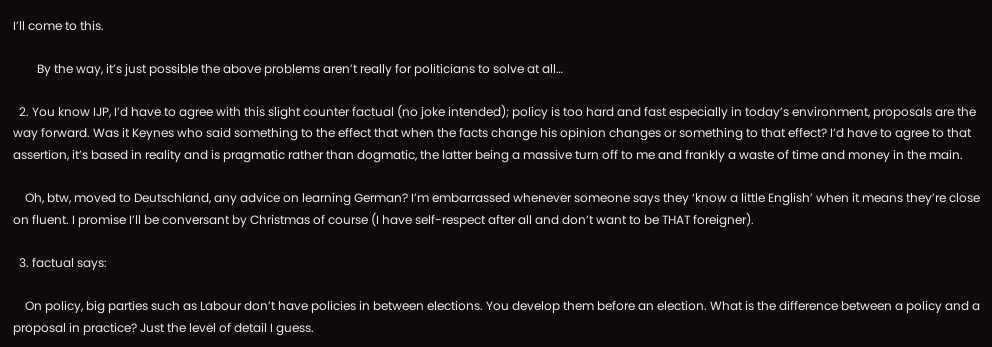I’ll come to this.

        By the way, it’s just possible the above problems aren’t really for politicians to solve at all…

  2. You know IJP, I’d have to agree with this slight counter factual (no joke intended); policy is too hard and fast especially in today’s environment, proposals are the way forward. Was it Keynes who said something to the effect that when the facts change his opinion changes or something to that effect? I’d have to agree to that assertion, it’s based in reality and is pragmatic rather than dogmatic, the latter being a massive turn off to me and frankly a waste of time and money in the main.

    Oh, btw, moved to Deutschland, any advice on learning German? I’m embarrassed whenever someone says they ‘know a little English’ when it means they’re close on fluent. I promise I’ll be conversant by Christmas of course (I have self-respect after all and don’t want to be THAT foreigner).

  3. factual says:

    On policy, big parties such as Labour don’t have policies in between elections. You develop them before an election. What is the difference between a policy and a proposal in practice? Just the level of detail I guess.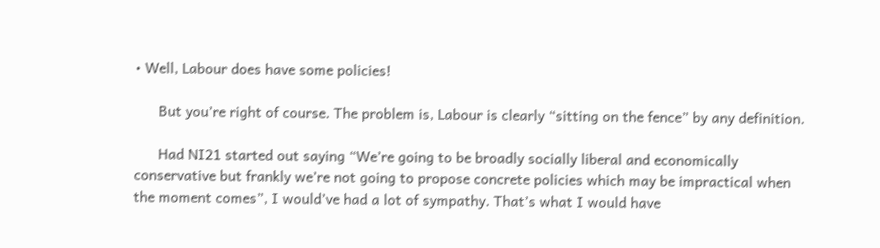• Well, Labour does have some policies!

      But you’re right of course. The problem is, Labour is clearly “sitting on the fence” by any definition.

      Had NI21 started out saying “We’re going to be broadly socially liberal and economically conservative but frankly we’re not going to propose concrete policies which may be impractical when the moment comes”, I would’ve had a lot of sympathy. That’s what I would have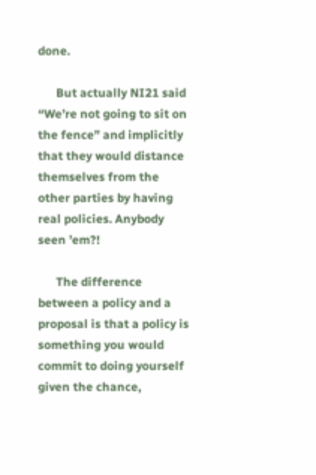done.

      But actually NI21 said “We’re not going to sit on the fence” and implicitly that they would distance themselves from the other parties by having real policies. Anybody seen ’em?!

      The difference between a policy and a proposal is that a policy is something you would commit to doing yourself given the chance,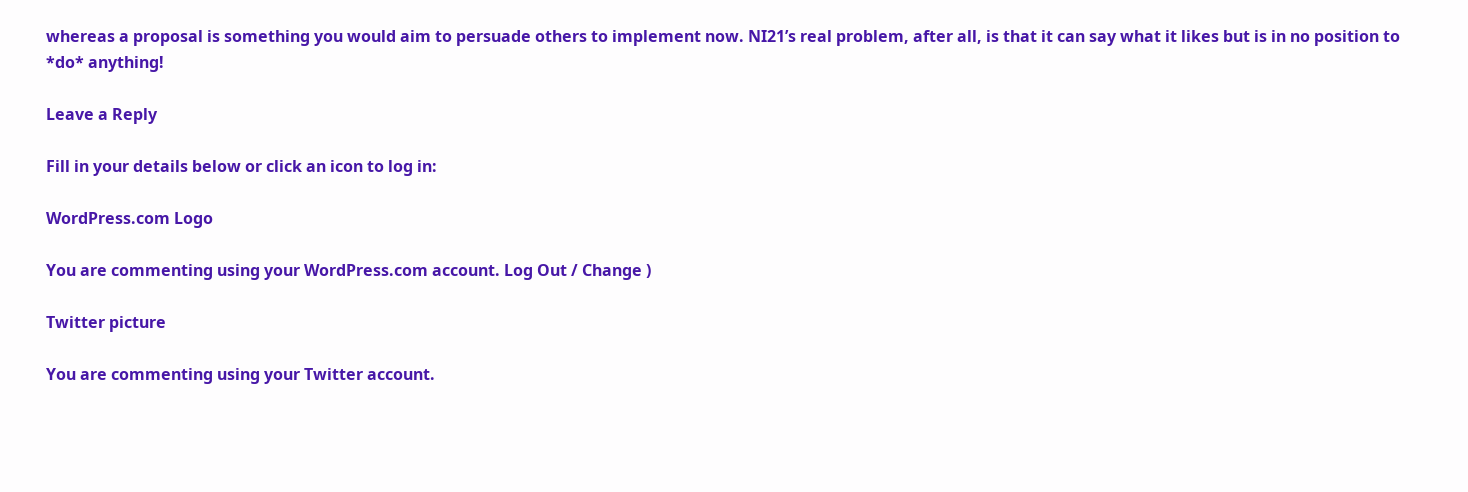whereas a proposal is something you would aim to persuade others to implement now. NI21’s real problem, after all, is that it can say what it likes but is in no position to *do* anything!

Leave a Reply

Fill in your details below or click an icon to log in:

WordPress.com Logo

You are commenting using your WordPress.com account. Log Out / Change )

Twitter picture

You are commenting using your Twitter account.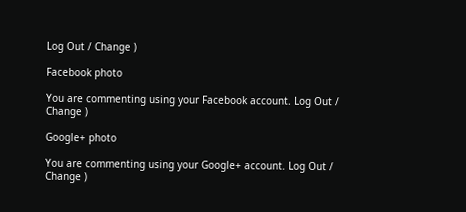Log Out / Change )

Facebook photo

You are commenting using your Facebook account. Log Out / Change )

Google+ photo

You are commenting using your Google+ account. Log Out / Change )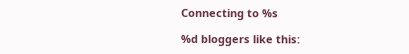Connecting to %s

%d bloggers like this: